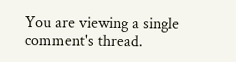You are viewing a single comment's thread.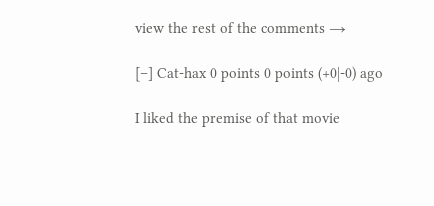view the rest of the comments →

[–] Cat-hax 0 points 0 points (+0|-0) ago

I liked the premise of that movie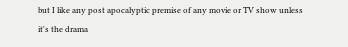but I like any post apocalyptic premise of any movie or TV show unless it's the drama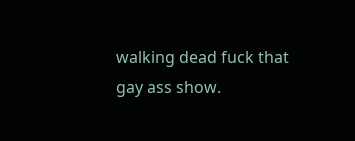walking dead fuck that gay ass show.